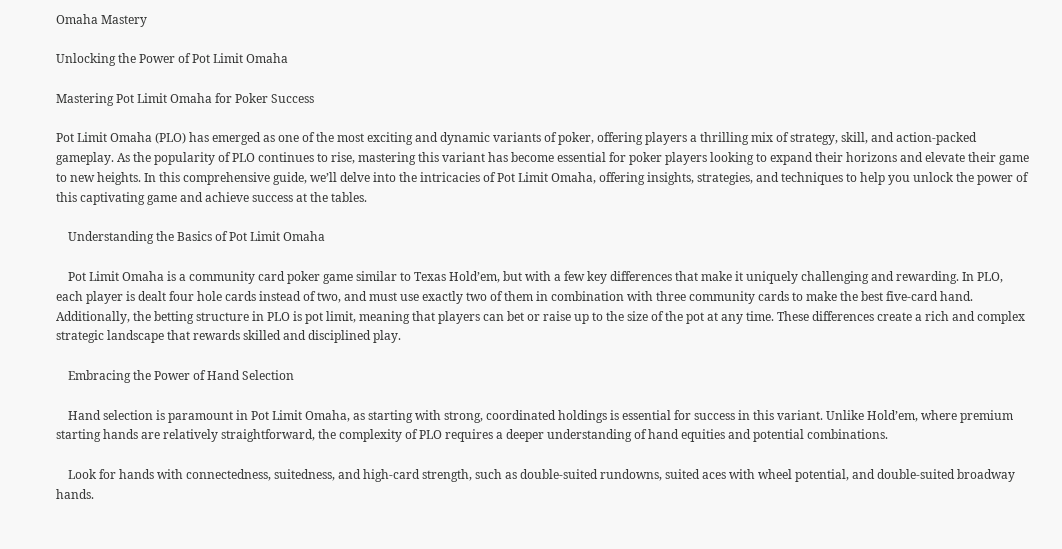Omaha Mastery

Unlocking the Power of Pot Limit Omaha

Mastering Pot Limit Omaha for Poker Success

Pot Limit Omaha (PLO) has emerged as one of the most exciting and dynamic variants of poker, offering players a thrilling mix of strategy, skill, and action-packed gameplay. As the popularity of PLO continues to rise, mastering this variant has become essential for poker players looking to expand their horizons and elevate their game to new heights. In this comprehensive guide, we’ll delve into the intricacies of Pot Limit Omaha, offering insights, strategies, and techniques to help you unlock the power of this captivating game and achieve success at the tables.

    Understanding the Basics of Pot Limit Omaha

    Pot Limit Omaha is a community card poker game similar to Texas Hold’em, but with a few key differences that make it uniquely challenging and rewarding. In PLO, each player is dealt four hole cards instead of two, and must use exactly two of them in combination with three community cards to make the best five-card hand. Additionally, the betting structure in PLO is pot limit, meaning that players can bet or raise up to the size of the pot at any time. These differences create a rich and complex strategic landscape that rewards skilled and disciplined play.

    Embracing the Power of Hand Selection

    Hand selection is paramount in Pot Limit Omaha, as starting with strong, coordinated holdings is essential for success in this variant. Unlike Hold’em, where premium starting hands are relatively straightforward, the complexity of PLO requires a deeper understanding of hand equities and potential combinations.

    Look for hands with connectedness, suitedness, and high-card strength, such as double-suited rundowns, suited aces with wheel potential, and double-suited broadway hands.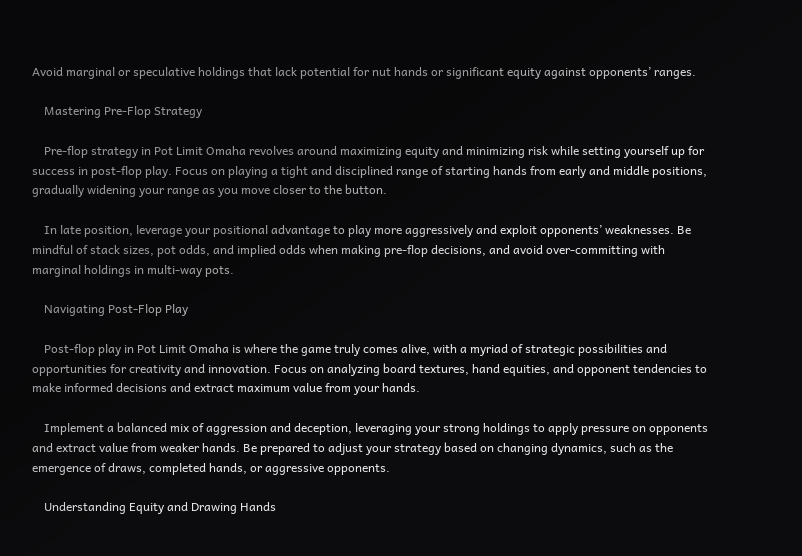Avoid marginal or speculative holdings that lack potential for nut hands or significant equity against opponents’ ranges.

    Mastering Pre-Flop Strategy

    Pre-flop strategy in Pot Limit Omaha revolves around maximizing equity and minimizing risk while setting yourself up for success in post-flop play. Focus on playing a tight and disciplined range of starting hands from early and middle positions, gradually widening your range as you move closer to the button.

    In late position, leverage your positional advantage to play more aggressively and exploit opponents’ weaknesses. Be mindful of stack sizes, pot odds, and implied odds when making pre-flop decisions, and avoid over-committing with marginal holdings in multi-way pots.

    Navigating Post-Flop Play

    Post-flop play in Pot Limit Omaha is where the game truly comes alive, with a myriad of strategic possibilities and opportunities for creativity and innovation. Focus on analyzing board textures, hand equities, and opponent tendencies to make informed decisions and extract maximum value from your hands.

    Implement a balanced mix of aggression and deception, leveraging your strong holdings to apply pressure on opponents and extract value from weaker hands. Be prepared to adjust your strategy based on changing dynamics, such as the emergence of draws, completed hands, or aggressive opponents.

    Understanding Equity and Drawing Hands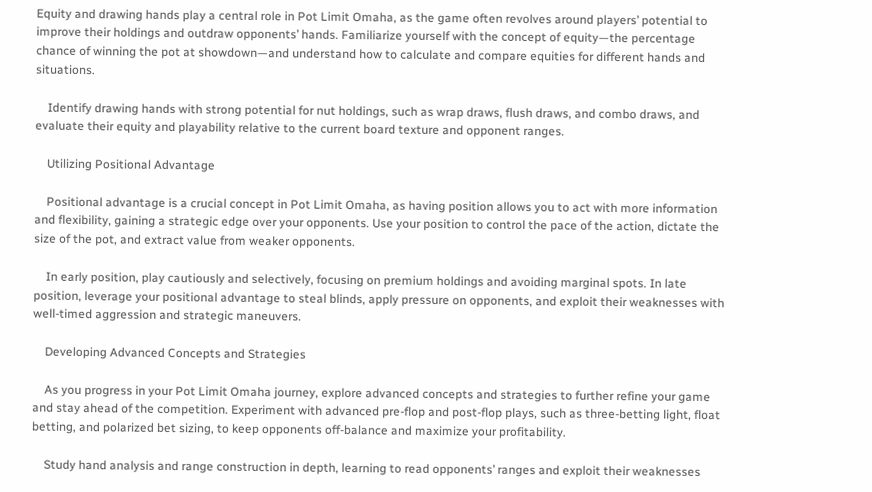Equity and drawing hands play a central role in Pot Limit Omaha, as the game often revolves around players’ potential to improve their holdings and outdraw opponents’ hands. Familiarize yourself with the concept of equity—the percentage chance of winning the pot at showdown—and understand how to calculate and compare equities for different hands and situations.

    Identify drawing hands with strong potential for nut holdings, such as wrap draws, flush draws, and combo draws, and evaluate their equity and playability relative to the current board texture and opponent ranges.

    Utilizing Positional Advantage

    Positional advantage is a crucial concept in Pot Limit Omaha, as having position allows you to act with more information and flexibility, gaining a strategic edge over your opponents. Use your position to control the pace of the action, dictate the size of the pot, and extract value from weaker opponents.

    In early position, play cautiously and selectively, focusing on premium holdings and avoiding marginal spots. In late position, leverage your positional advantage to steal blinds, apply pressure on opponents, and exploit their weaknesses with well-timed aggression and strategic maneuvers.

    Developing Advanced Concepts and Strategies

    As you progress in your Pot Limit Omaha journey, explore advanced concepts and strategies to further refine your game and stay ahead of the competition. Experiment with advanced pre-flop and post-flop plays, such as three-betting light, float betting, and polarized bet sizing, to keep opponents off-balance and maximize your profitability.

    Study hand analysis and range construction in depth, learning to read opponents’ ranges and exploit their weaknesses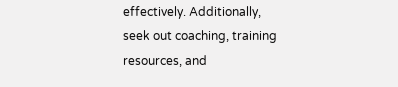effectively. Additionally, seek out coaching, training resources, and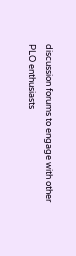discussion forums to engage with other PLO enthusiasts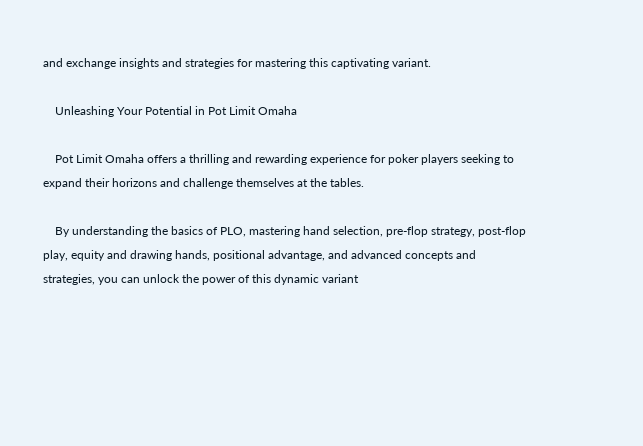and exchange insights and strategies for mastering this captivating variant.

    Unleashing Your Potential in Pot Limit Omaha

    Pot Limit Omaha offers a thrilling and rewarding experience for poker players seeking to expand their horizons and challenge themselves at the tables.

    By understanding the basics of PLO, mastering hand selection, pre-flop strategy, post-flop play, equity and drawing hands, positional advantage, and advanced concepts and strategies, you can unlock the power of this dynamic variant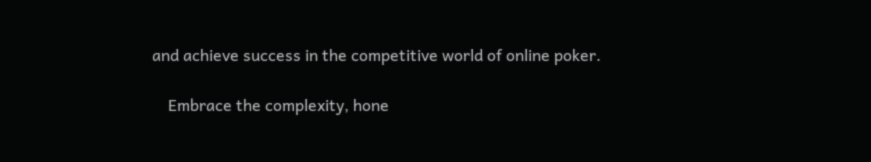and achieve success in the competitive world of online poker.

    Embrace the complexity, hone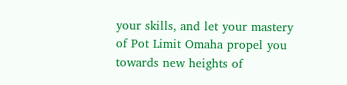your skills, and let your mastery of Pot Limit Omaha propel you towards new heights of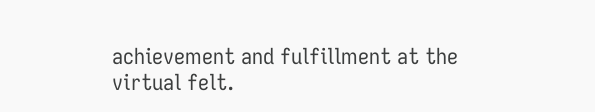achievement and fulfillment at the virtual felt.